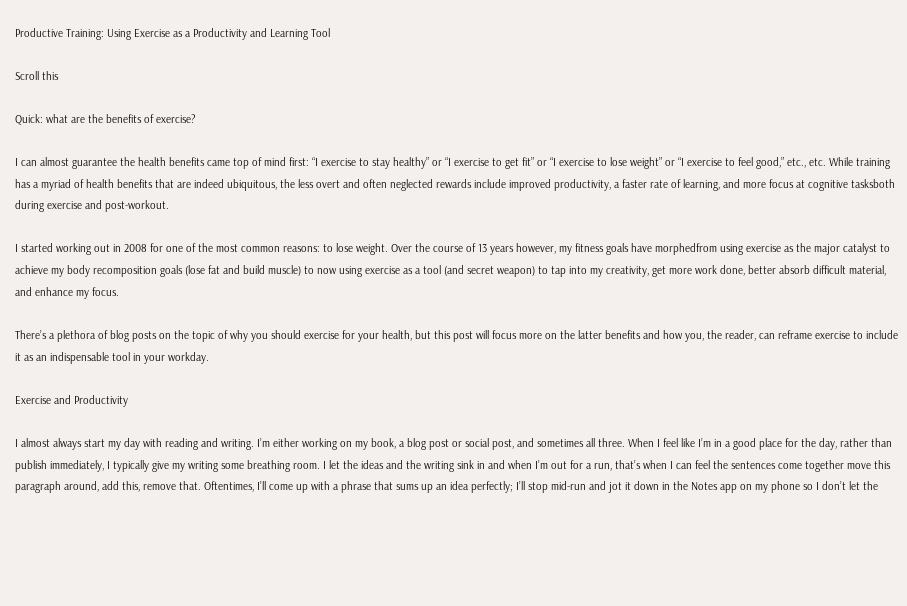Productive Training: Using Exercise as a Productivity and Learning Tool

Scroll this

Quick: what are the benefits of exercise?

I can almost guarantee the health benefits came top of mind first: “I exercise to stay healthy” or “I exercise to get fit” or “I exercise to lose weight” or “I exercise to feel good,” etc., etc. While training has a myriad of health benefits that are indeed ubiquitous, the less overt and often neglected rewards include improved productivity, a faster rate of learning, and more focus at cognitive tasksboth during exercise and post-workout.

I started working out in 2008 for one of the most common reasons: to lose weight. Over the course of 13 years however, my fitness goals have morphedfrom using exercise as the major catalyst to achieve my body recomposition goals (lose fat and build muscle) to now using exercise as a tool (and secret weapon) to tap into my creativity, get more work done, better absorb difficult material, and enhance my focus.

There’s a plethora of blog posts on the topic of why you should exercise for your health, but this post will focus more on the latter benefits and how you, the reader, can reframe exercise to include it as an indispensable tool in your workday.

Exercise and Productivity

I almost always start my day with reading and writing. I’m either working on my book, a blog post or social post, and sometimes all three. When I feel like I’m in a good place for the day, rather than publish immediately, I typically give my writing some breathing room. I let the ideas and the writing sink in and when I’m out for a run, that’s when I can feel the sentences come together move this paragraph around, add this, remove that. Oftentimes, I’ll come up with a phrase that sums up an idea perfectly; I’ll stop mid-run and jot it down in the Notes app on my phone so I don’t let the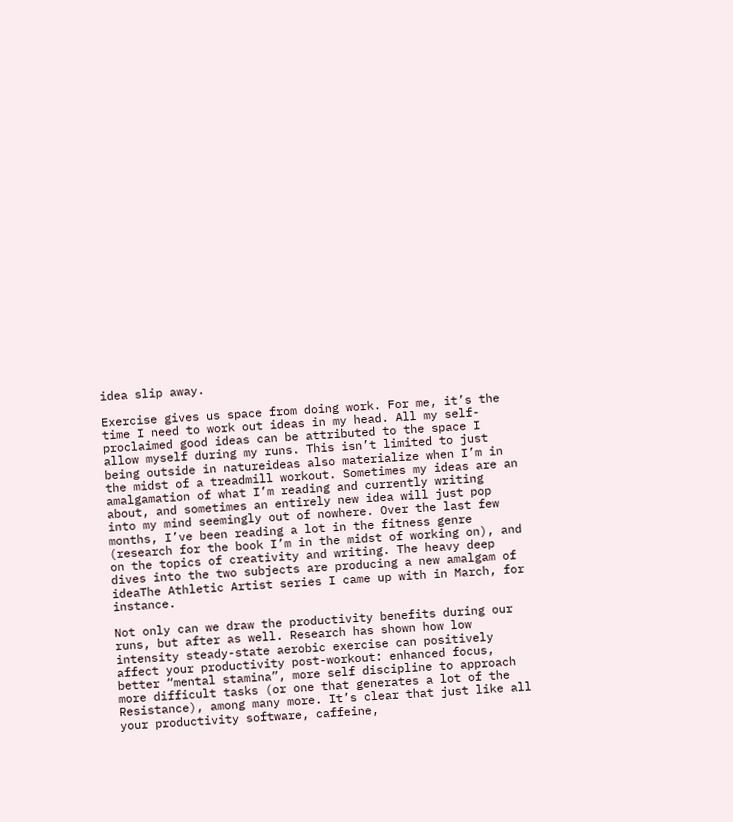idea slip away.

Exercise gives us space from doing work. For me, it’s the time I need to work out ideas in my head. All my self-proclaimed good ideas can be attributed to the space I allow myself during my runs. This isn’t limited to just being outside in natureideas also materialize when I’m in the midst of a treadmill workout. Sometimes my ideas are an amalgamation of what I’m reading and currently writing about, and sometimes an entirely new idea will just pop into my mind seemingly out of nowhere. Over the last few months, I’ve been reading a lot in the fitness genre (research for the book I’m in the midst of working on), and on the topics of creativity and writing. The heavy deep dives into the two subjects are producing a new amalgam of ideaThe Athletic Artist series I came up with in March, for instance.

Not only can we draw the productivity benefits during our runs, but after as well. Research has shown how low intensity steady-state aerobic exercise can positively affect your productivity post-workout: enhanced focus, better “mental stamina”, more self discipline to approach more difficult tasks (or one that generates a lot of the Resistance), among many more. It’s clear that just like all your productivity software, caffeine,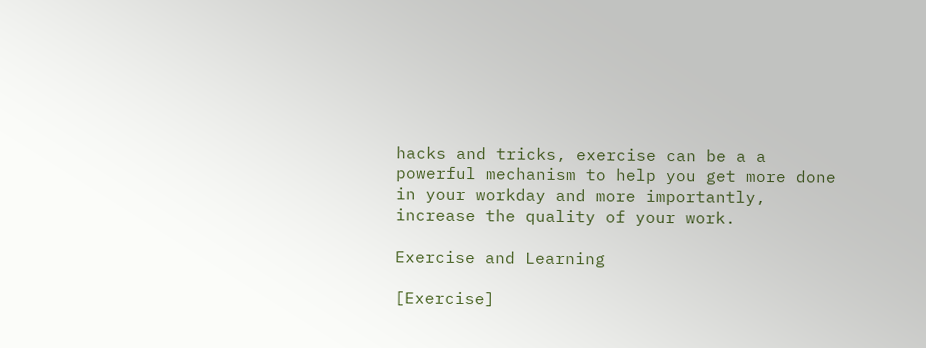hacks and tricks, exercise can be a a powerful mechanism to help you get more done in your workday and more importantly, increase the quality of your work.

Exercise and Learning

[Exercise]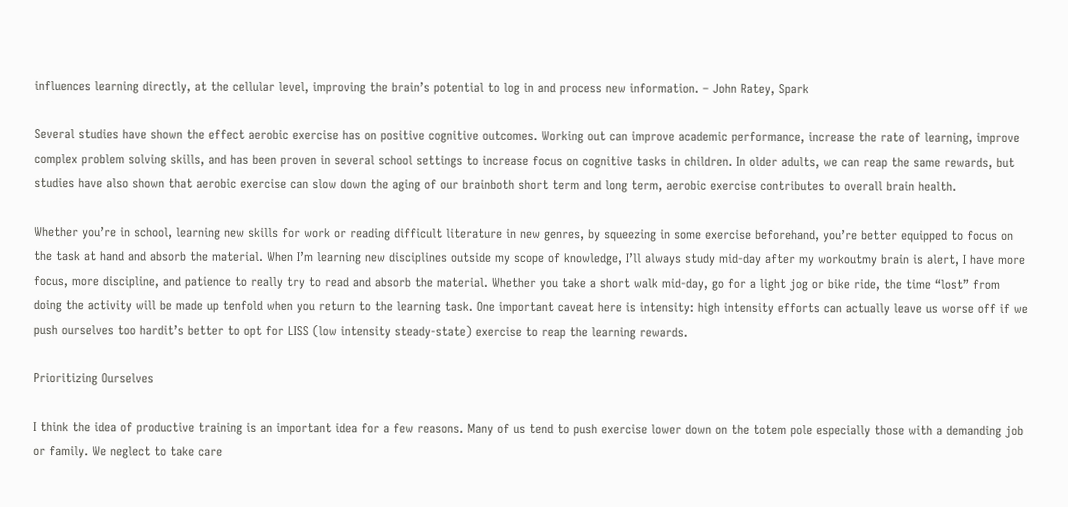influences learning directly, at the cellular level, improving the brain’s potential to log in and process new information. – John Ratey, Spark

Several studies have shown the effect aerobic exercise has on positive cognitive outcomes. Working out can improve academic performance, increase the rate of learning, improve complex problem solving skills, and has been proven in several school settings to increase focus on cognitive tasks in children. In older adults, we can reap the same rewards, but studies have also shown that aerobic exercise can slow down the aging of our brainboth short term and long term, aerobic exercise contributes to overall brain health.

Whether you’re in school, learning new skills for work or reading difficult literature in new genres, by squeezing in some exercise beforehand, you’re better equipped to focus on the task at hand and absorb the material. When I’m learning new disciplines outside my scope of knowledge, I’ll always study mid-day after my workoutmy brain is alert, I have more focus, more discipline, and patience to really try to read and absorb the material. Whether you take a short walk mid-day, go for a light jog or bike ride, the time “lost” from doing the activity will be made up tenfold when you return to the learning task. One important caveat here is intensity: high intensity efforts can actually leave us worse off if we push ourselves too hardit’s better to opt for LISS (low intensity steady-state) exercise to reap the learning rewards.

Prioritizing Ourselves

I think the idea of productive training is an important idea for a few reasons. Many of us tend to push exercise lower down on the totem pole especially those with a demanding job or family. We neglect to take care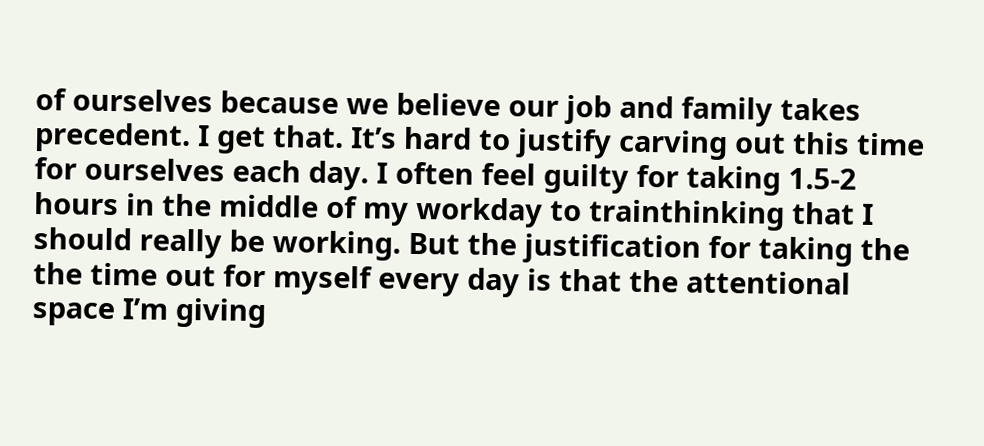of ourselves because we believe our job and family takes precedent. I get that. It’s hard to justify carving out this time for ourselves each day. I often feel guilty for taking 1.5-2 hours in the middle of my workday to trainthinking that I should really be working. But the justification for taking the the time out for myself every day is that the attentional space I’m giving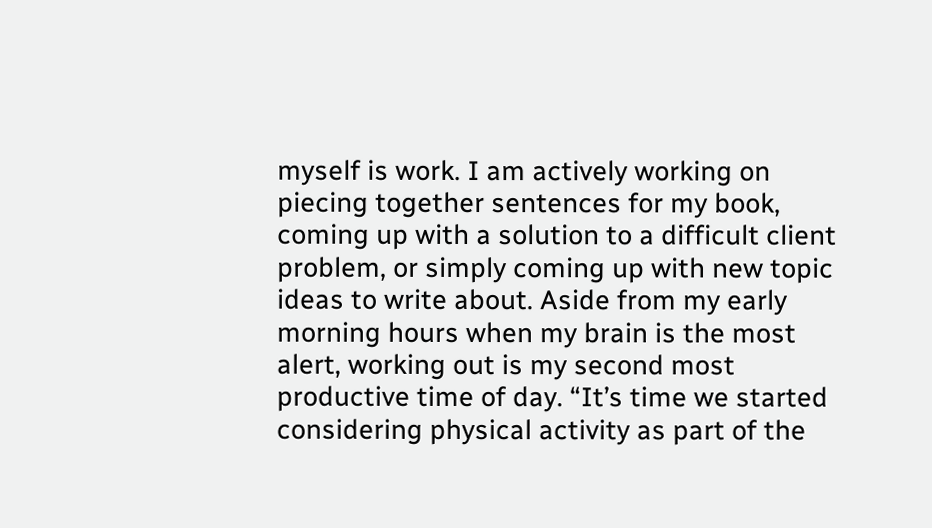myself is work. I am actively working on piecing together sentences for my book, coming up with a solution to a difficult client problem, or simply coming up with new topic ideas to write about. Aside from my early morning hours when my brain is the most alert, working out is my second most productive time of day. “It’s time we started considering physical activity as part of the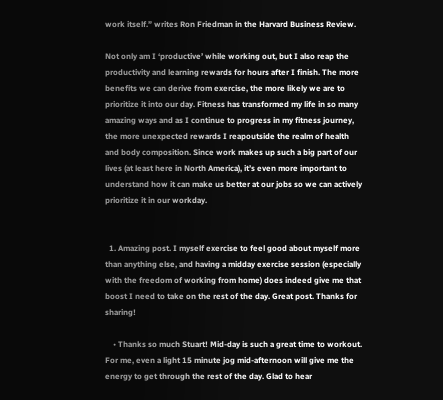work itself.” writes Ron Friedman in the Harvard Business Review.

Not only am I ‘productive’ while working out, but I also reap the productivity and learning rewards for hours after I finish. The more benefits we can derive from exercise, the more likely we are to prioritize it into our day. Fitness has transformed my life in so many amazing ways and as I continue to progress in my fitness journey, the more unexpected rewards I reapoutside the realm of health and body composition. Since work makes up such a big part of our lives (at least here in North America), it’s even more important to understand how it can make us better at our jobs so we can actively prioritize it in our workday.


  1. Amazing post. I myself exercise to feel good about myself more than anything else, and having a midday exercise session (especially with the freedom of working from home) does indeed give me that boost I need to take on the rest of the day. Great post. Thanks for sharing!

    • Thanks so much Stuart! Mid-day is such a great time to workout. For me, even a light 15 minute jog mid-afternoon will give me the energy to get through the rest of the day. Glad to hear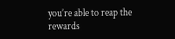you’re able to reap the rewards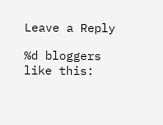Leave a Reply

%d bloggers like this: